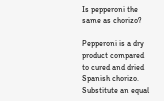Is pepperoni the same as chorizo?

Pepperoni is a dry product compared to cured and dried Spanish chorizo. Substitute an equal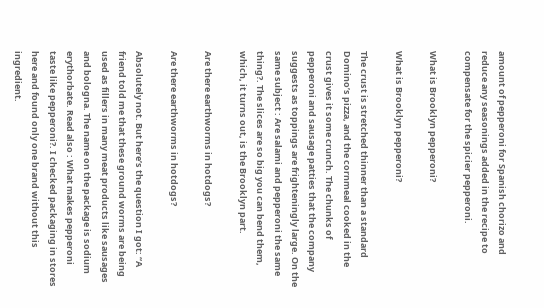amount of pepperoni for Spanish chorizo and reduce any seasonings added in the recipe to compensate for the spicier pepperoni.

What is Brooklyn pepperoni?

What is Brooklyn pepperoni?

The crust is stretched thinner than a standard Domino’s pizza, and the cornmeal cooked in the crust gives it some crunch. The chunks of pepperoni and sausage patties that the company suggests as toppings are frighteningly large. On the same subject : Are salami and pepperoni the same thing?. The slices are so big you can bend them, which, it turns out, is the Brooklyn part.

Are there earthworms in hotdogs?

Are there earthworms in hotdogs?

Absolutely not. But here’s the question I got: “A friend told me that these ground worms are being used as fillers in many meat products like sausages and bologna. The name on the package is sodium erythorbate. Read also : What makes pepperoni taste like pepperoni?. I checked packaging in stores here and found only one brand without this ingredient.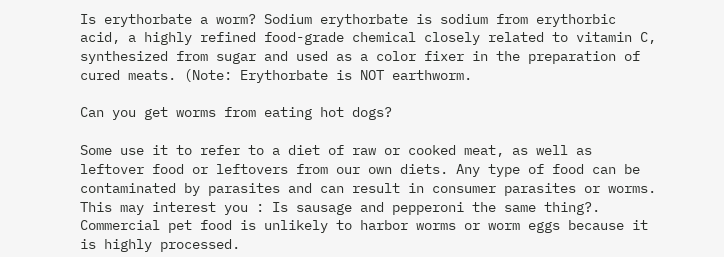Is erythorbate a worm? Sodium erythorbate is sodium from erythorbic acid, a highly refined food-grade chemical closely related to vitamin C, synthesized from sugar and used as a color fixer in the preparation of cured meats. (Note: Erythorbate is NOT earthworm.

Can you get worms from eating hot dogs?

Some use it to refer to a diet of raw or cooked meat, as well as leftover food or leftovers from our own diets. Any type of food can be contaminated by parasites and can result in consumer parasites or worms. This may interest you : Is sausage and pepperoni the same thing?. Commercial pet food is unlikely to harbor worms or worm eggs because it is highly processed.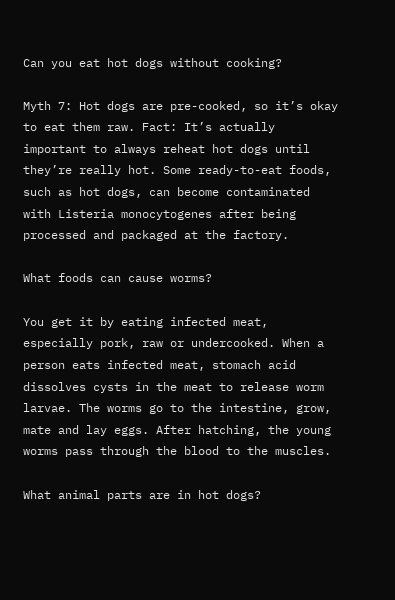Can you eat hot dogs without cooking?

Myth 7: Hot dogs are pre-cooked, so it’s okay to eat them raw. Fact: It’s actually important to always reheat hot dogs until they’re really hot. Some ready-to-eat foods, such as hot dogs, can become contaminated with Listeria monocytogenes after being processed and packaged at the factory.

What foods can cause worms?

You get it by eating infected meat, especially pork, raw or undercooked. When a person eats infected meat, stomach acid dissolves cysts in the meat to release worm larvae. The worms go to the intestine, grow, mate and lay eggs. After hatching, the young worms pass through the blood to the muscles.

What animal parts are in hot dogs?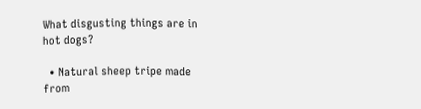What disgusting things are in hot dogs?

  • Natural sheep tripe made from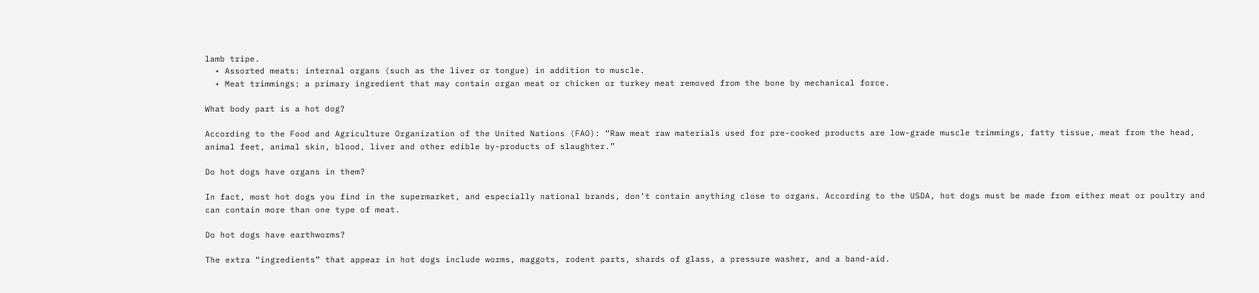lamb tripe.
  • Assorted meats: internal organs (such as the liver or tongue) in addition to muscle.
  • Meat trimmings: a primary ingredient that may contain organ meat or chicken or turkey meat removed from the bone by mechanical force.

What body part is a hot dog?

According to the Food and Agriculture Organization of the United Nations (FAO): “Raw meat raw materials used for pre-cooked products are low-grade muscle trimmings, fatty tissue, meat from the head, animal feet, animal skin, blood, liver and other edible by-products of slaughter.”

Do hot dogs have organs in them?

In fact, most hot dogs you find in the supermarket, and especially national brands, don’t contain anything close to organs. According to the USDA, hot dogs must be made from either meat or poultry and can contain more than one type of meat.

Do hot dogs have earthworms?

The extra “ingredients” that appear in hot dogs include worms, maggots, rodent parts, shards of glass, a pressure washer, and a band-aid.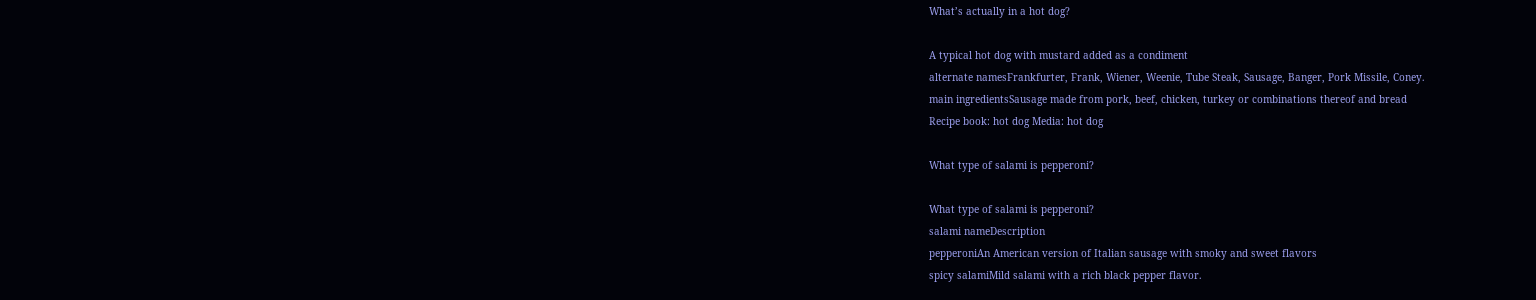What’s actually in a hot dog?

A typical hot dog with mustard added as a condiment
alternate namesFrankfurter, Frank, Wiener, Weenie, Tube Steak, Sausage, Banger, Pork Missile, Coney.
main ingredientsSausage made from pork, beef, chicken, turkey or combinations thereof and bread
Recipe book: hot dog Media: hot dog

What type of salami is pepperoni?

What type of salami is pepperoni?
salami nameDescription
pepperoniAn American version of Italian sausage with smoky and sweet flavors
spicy salamiMild salami with a rich black pepper flavor.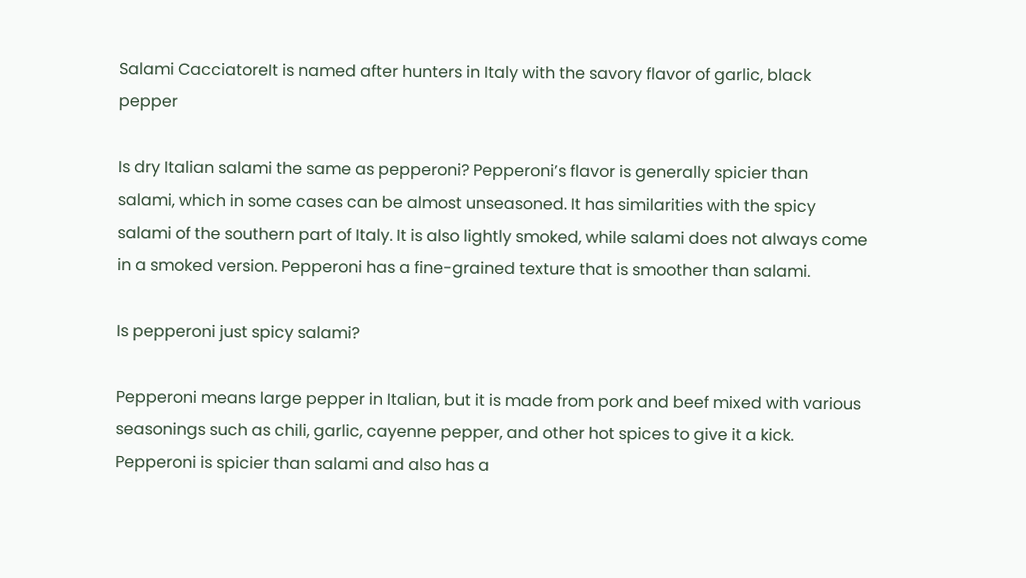Salami CacciatoreIt is named after hunters in Italy with the savory flavor of garlic, black pepper

Is dry Italian salami the same as pepperoni? Pepperoni’s flavor is generally spicier than salami, which in some cases can be almost unseasoned. It has similarities with the spicy salami of the southern part of Italy. It is also lightly smoked, while salami does not always come in a smoked version. Pepperoni has a fine-grained texture that is smoother than salami.

Is pepperoni just spicy salami?

Pepperoni means large pepper in Italian, but it is made from pork and beef mixed with various seasonings such as chili, garlic, cayenne pepper, and other hot spices to give it a kick. Pepperoni is spicier than salami and also has a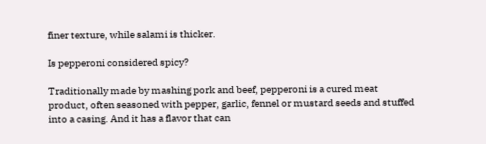finer texture, while salami is thicker.

Is pepperoni considered spicy?

Traditionally made by mashing pork and beef, pepperoni is a cured meat product, often seasoned with pepper, garlic, fennel or mustard seeds and stuffed into a casing. And it has a flavor that can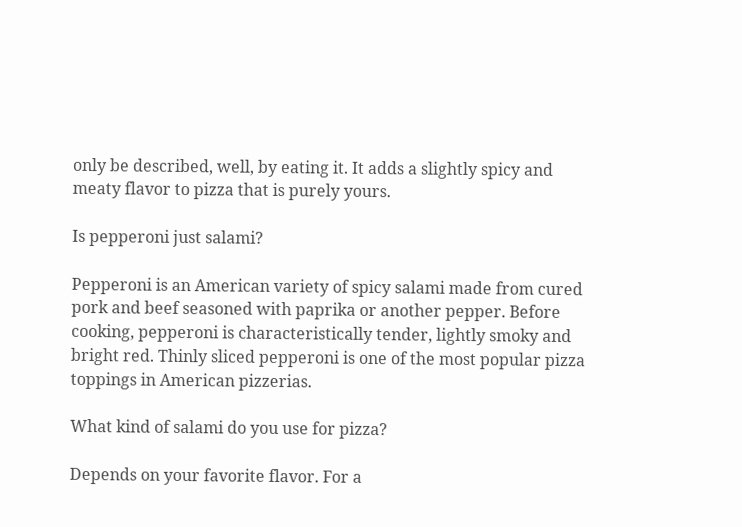only be described, well, by eating it. It adds a slightly spicy and meaty flavor to pizza that is purely yours.

Is pepperoni just salami?

Pepperoni is an American variety of spicy salami made from cured pork and beef seasoned with paprika or another pepper. Before cooking, pepperoni is characteristically tender, lightly smoky and bright red. Thinly sliced pepperoni is one of the most popular pizza toppings in American pizzerias.

What kind of salami do you use for pizza?

Depends on your favorite flavor. For a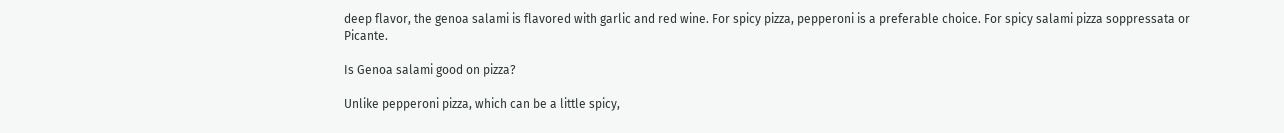deep flavor, the genoa salami is flavored with garlic and red wine. For spicy pizza, pepperoni is a preferable choice. For spicy salami pizza soppressata or Picante.

Is Genoa salami good on pizza?

Unlike pepperoni pizza, which can be a little spicy,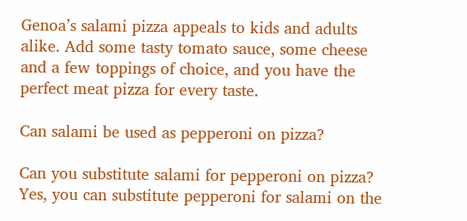Genoa’s salami pizza appeals to kids and adults alike. Add some tasty tomato sauce, some cheese and a few toppings of choice, and you have the perfect meat pizza for every taste.

Can salami be used as pepperoni on pizza?

Can you substitute salami for pepperoni on pizza? Yes, you can substitute pepperoni for salami on the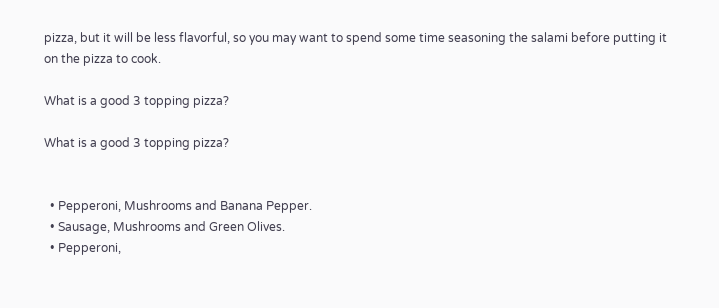pizza, but it will be less flavorful, so you may want to spend some time seasoning the salami before putting it on the pizza to cook.

What is a good 3 topping pizza?

What is a good 3 topping pizza?


  • Pepperoni, Mushrooms and Banana Pepper.
  • Sausage, Mushrooms and Green Olives.
  • Pepperoni,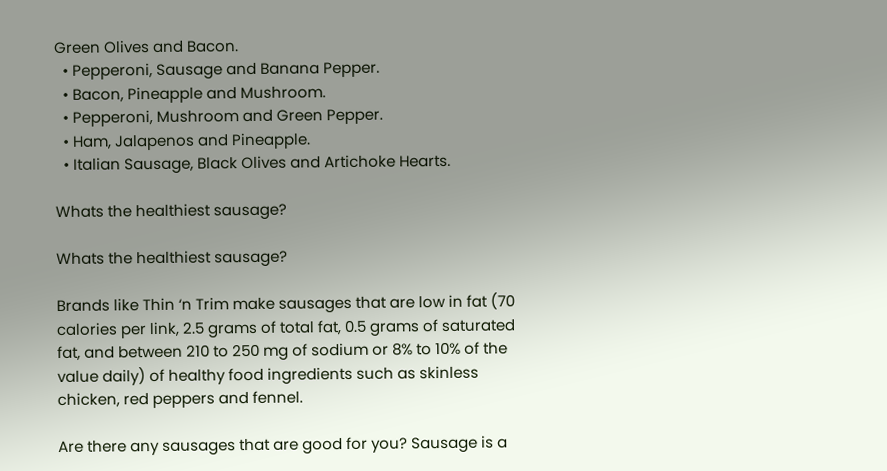Green Olives and Bacon.
  • Pepperoni, Sausage and Banana Pepper.
  • Bacon, Pineapple and Mushroom.
  • Pepperoni, Mushroom and Green Pepper.
  • Ham, Jalapenos and Pineapple.
  • Italian Sausage, Black Olives and Artichoke Hearts.

Whats the healthiest sausage?

Whats the healthiest sausage?

Brands like Thin ‘n Trim make sausages that are low in fat (70 calories per link, 2.5 grams of total fat, 0.5 grams of saturated fat, and between 210 to 250 mg of sodium or 8% to 10% of the value daily) of healthy food ingredients such as skinless chicken, red peppers and fennel.

Are there any sausages that are good for you? Sausage is a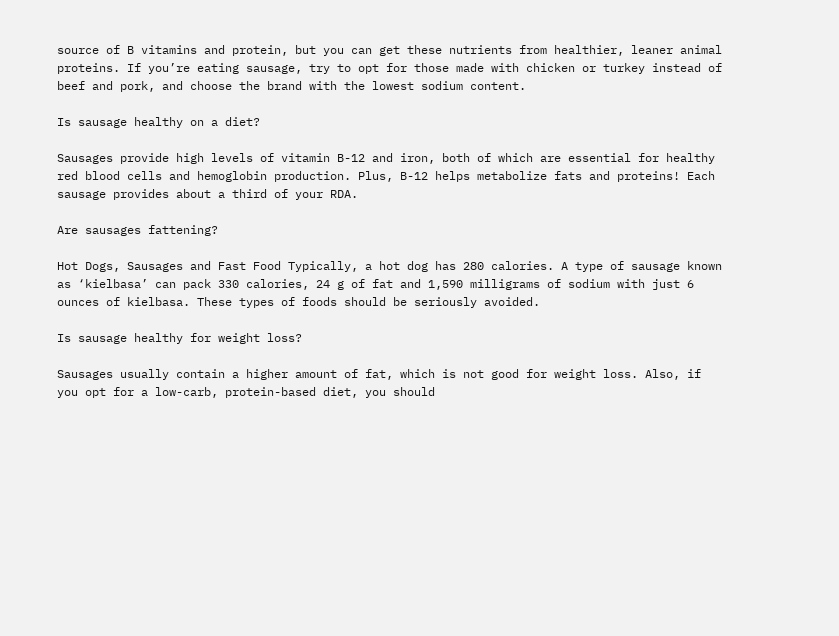source of B vitamins and protein, but you can get these nutrients from healthier, leaner animal proteins. If you’re eating sausage, try to opt for those made with chicken or turkey instead of beef and pork, and choose the brand with the lowest sodium content.

Is sausage healthy on a diet?

Sausages provide high levels of vitamin B-12 and iron, both of which are essential for healthy red blood cells and hemoglobin production. Plus, B-12 helps metabolize fats and proteins! Each sausage provides about a third of your RDA.

Are sausages fattening?

Hot Dogs, Sausages and Fast Food Typically, a hot dog has 280 calories. A type of sausage known as ‘kielbasa’ can pack 330 calories, 24 g of fat and 1,590 milligrams of sodium with just 6 ounces of kielbasa. These types of foods should be seriously avoided.

Is sausage healthy for weight loss?

Sausages usually contain a higher amount of fat, which is not good for weight loss. Also, if you opt for a low-carb, protein-based diet, you should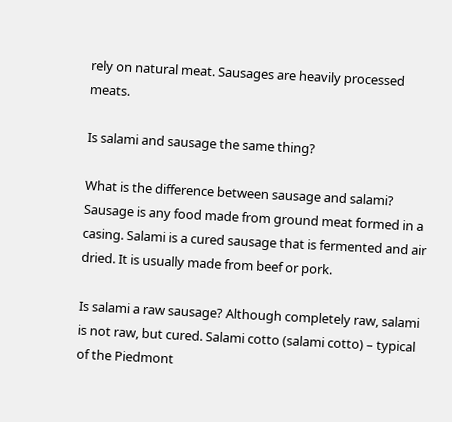rely on natural meat. Sausages are heavily processed meats.

Is salami and sausage the same thing?

What is the difference between sausage and salami? Sausage is any food made from ground meat formed in a casing. Salami is a cured sausage that is fermented and air dried. It is usually made from beef or pork.

Is salami a raw sausage? Although completely raw, salami is not raw, but cured. Salami cotto (salami cotto) – typical of the Piedmont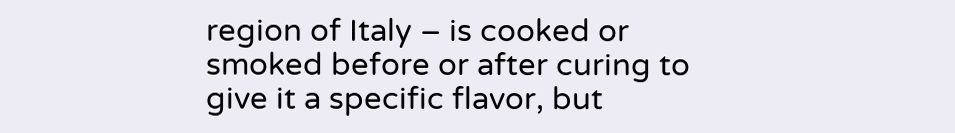region of Italy – is cooked or smoked before or after curing to give it a specific flavor, but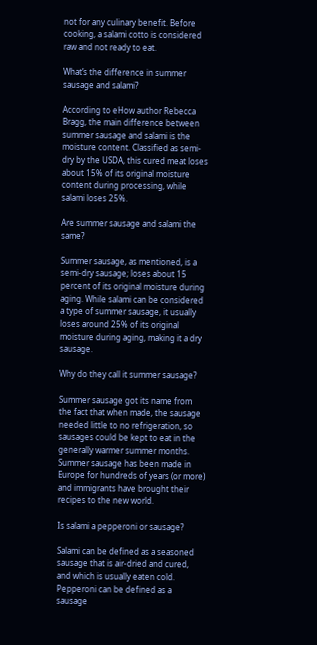not for any culinary benefit. Before cooking, a salami cotto is considered raw and not ready to eat.

What’s the difference in summer sausage and salami?

According to eHow author Rebecca Bragg, the main difference between summer sausage and salami is the moisture content. Classified as semi-dry by the USDA, this cured meat loses about 15% of its original moisture content during processing, while salami loses 25%.

Are summer sausage and salami the same?

Summer sausage, as mentioned, is a semi-dry sausage; loses about 15 percent of its original moisture during aging. While salami can be considered a type of summer sausage, it usually loses around 25% of its original moisture during aging, making it a dry sausage.

Why do they call it summer sausage?

Summer sausage got its name from the fact that when made, the sausage needed little to no refrigeration, so sausages could be kept to eat in the generally warmer summer months. Summer sausage has been made in Europe for hundreds of years (or more) and immigrants have brought their recipes to the new world.

Is salami a pepperoni or sausage?

Salami can be defined as a seasoned sausage that is air-dried and cured, and which is usually eaten cold. Pepperoni can be defined as a sausage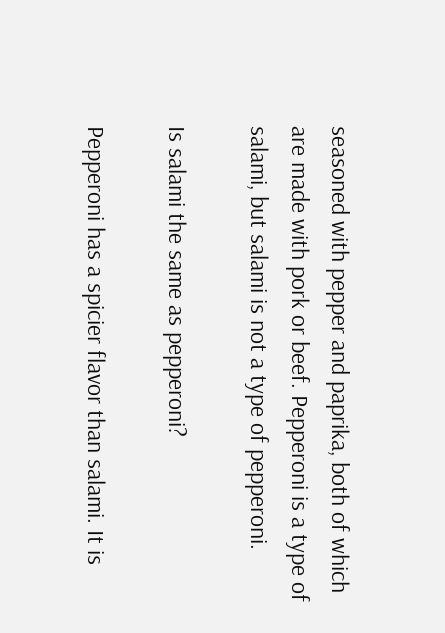seasoned with pepper and paprika, both of which are made with pork or beef. Pepperoni is a type of salami, but salami is not a type of pepperoni.

Is salami the same as pepperoni?

Pepperoni has a spicier flavor than salami. It is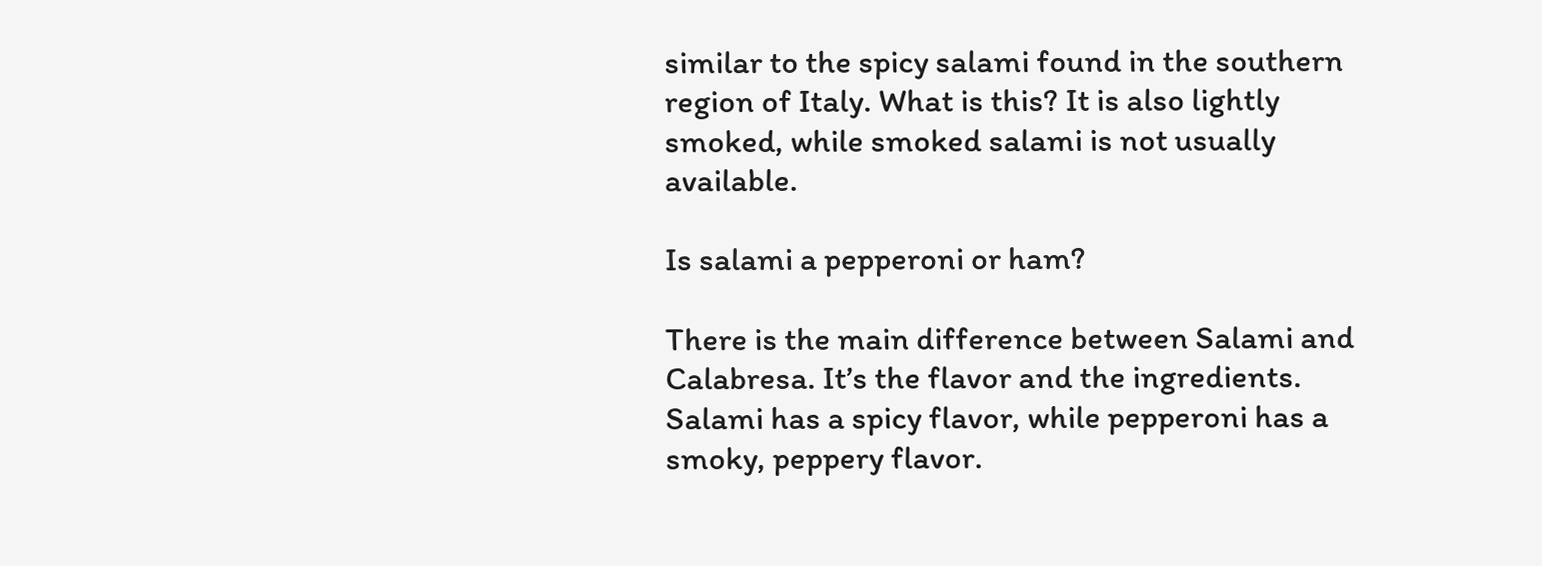similar to the spicy salami found in the southern region of Italy. What is this? It is also lightly smoked, while smoked salami is not usually available.

Is salami a pepperoni or ham?

There is the main difference between Salami and Calabresa. It’s the flavor and the ingredients. Salami has a spicy flavor, while pepperoni has a smoky, peppery flavor.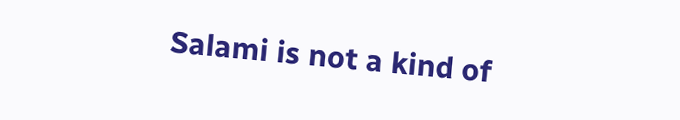Salami is not a kind of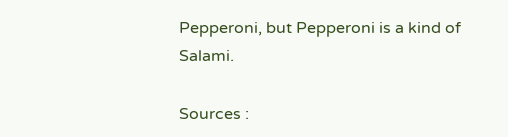Pepperoni, but Pepperoni is a kind of Salami.

Sources :